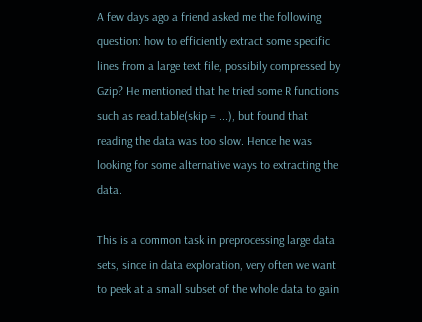A few days ago a friend asked me the following question: how to efficiently extract some specific lines from a large text file, possibily compressed by Gzip? He mentioned that he tried some R functions such as read.table(skip = ...), but found that reading the data was too slow. Hence he was looking for some alternative ways to extracting the data.

This is a common task in preprocessing large data sets, since in data exploration, very often we want to peek at a small subset of the whole data to gain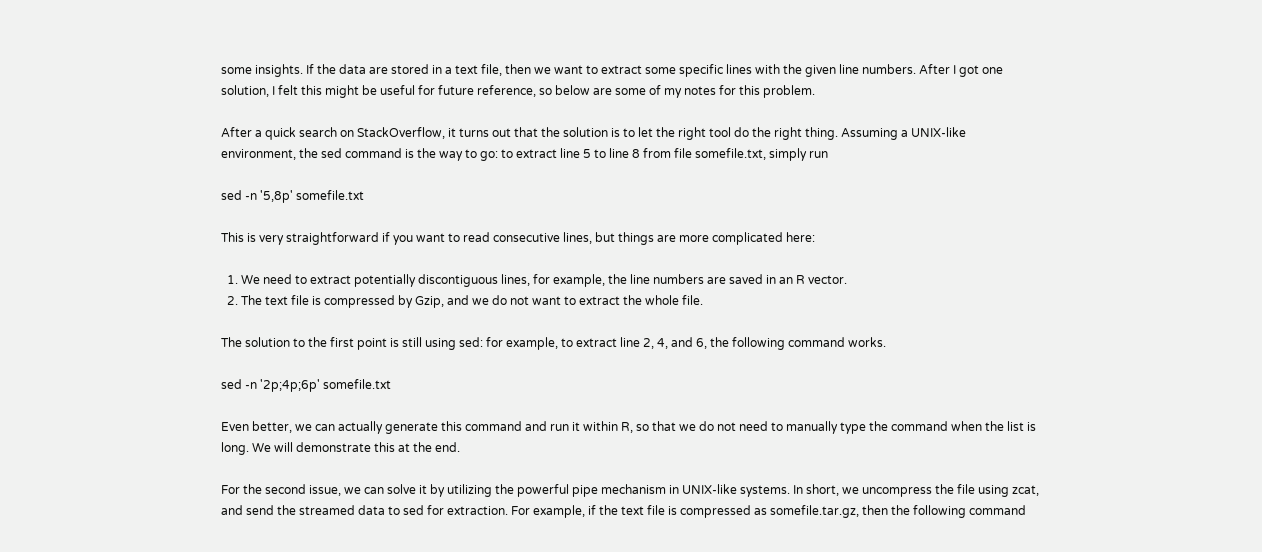some insights. If the data are stored in a text file, then we want to extract some specific lines with the given line numbers. After I got one solution, I felt this might be useful for future reference, so below are some of my notes for this problem.

After a quick search on StackOverflow, it turns out that the solution is to let the right tool do the right thing. Assuming a UNIX-like environment, the sed command is the way to go: to extract line 5 to line 8 from file somefile.txt, simply run

sed -n '5,8p' somefile.txt

This is very straightforward if you want to read consecutive lines, but things are more complicated here:

  1. We need to extract potentially discontiguous lines, for example, the line numbers are saved in an R vector.
  2. The text file is compressed by Gzip, and we do not want to extract the whole file.

The solution to the first point is still using sed: for example, to extract line 2, 4, and 6, the following command works.

sed -n '2p;4p;6p' somefile.txt

Even better, we can actually generate this command and run it within R, so that we do not need to manually type the command when the list is long. We will demonstrate this at the end.

For the second issue, we can solve it by utilizing the powerful pipe mechanism in UNIX-like systems. In short, we uncompress the file using zcat, and send the streamed data to sed for extraction. For example, if the text file is compressed as somefile.tar.gz, then the following command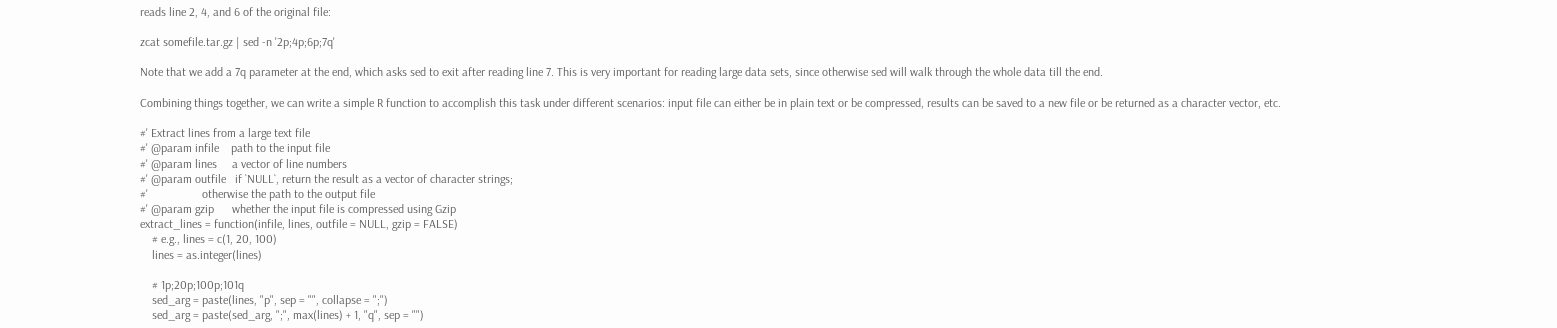reads line 2, 4, and 6 of the original file:

zcat somefile.tar.gz | sed -n '2p;4p;6p;7q'

Note that we add a 7q parameter at the end, which asks sed to exit after reading line 7. This is very important for reading large data sets, since otherwise sed will walk through the whole data till the end.

Combining things together, we can write a simple R function to accomplish this task under different scenarios: input file can either be in plain text or be compressed, results can be saved to a new file or be returned as a character vector, etc.

#' Extract lines from a large text file
#' @param infile    path to the input file
#' @param lines     a vector of line numbers
#' @param outfile   if `NULL`, return the result as a vector of character strings;
#'                  otherwise the path to the output file
#' @param gzip      whether the input file is compressed using Gzip
extract_lines = function(infile, lines, outfile = NULL, gzip = FALSE)
    # e.g., lines = c(1, 20, 100)
    lines = as.integer(lines)

    # 1p;20p;100p;101q
    sed_arg = paste(lines, "p", sep = "", collapse = ";")
    sed_arg = paste(sed_arg, ";", max(lines) + 1, "q", sep = "")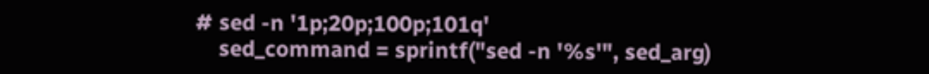# sed -n '1p;20p;100p;101q'
    sed_command = sprintf("sed -n '%s'", sed_arg)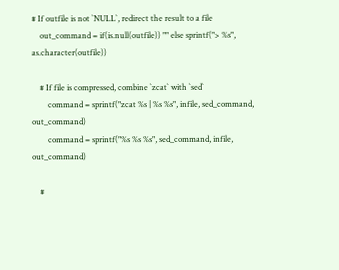# If outfile is not `NULL`, redirect the result to a file
    out_command = if(is.null(outfile)) "" else sprintf("> %s", as.character(outfile))

    # If file is compressed, combine `zcat` with `sed`
        command = sprintf("zcat %s | %s %s", infile, sed_command, out_command)
        command = sprintf("%s %s %s", sed_command, infile, out_command)

    #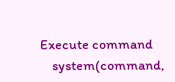Execute command
    system(command,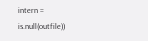intern = is.null(outfile))